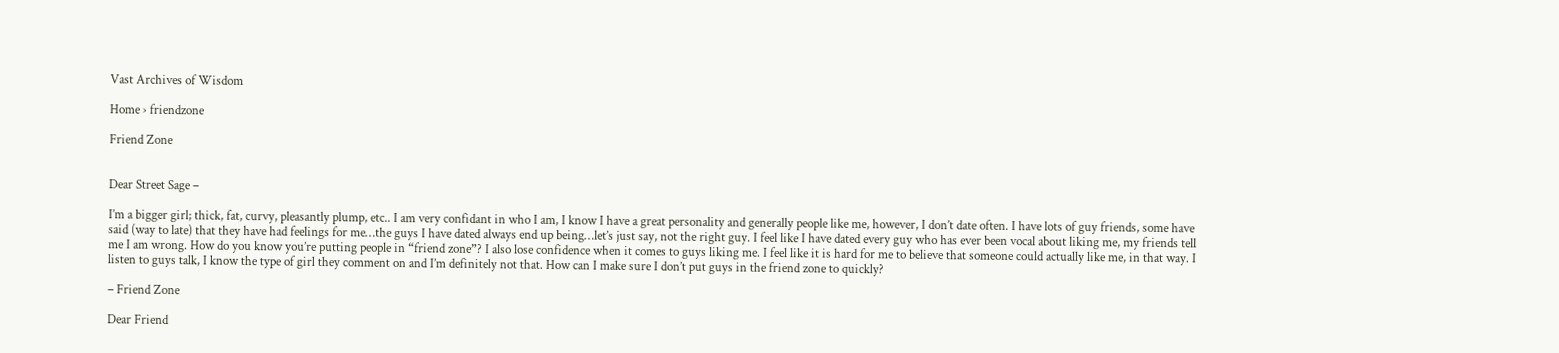Vast Archives of Wisdom

Home › friendzone

Friend Zone


Dear Street Sage –

I’m a bigger girl; thick, fat, curvy, pleasantly plump, etc.. I am very confidant in who I am, I know I have a great personality and generally people like me, however, I don’t date often. I have lots of guy friends, some have said (way to late) that they have had feelings for me…the guys I have dated always end up being…let’s just say, not the right guy. I feel like I have dated every guy who has ever been vocal about liking me, my friends tell me I am wrong. How do you know you’re putting people in “friend zone”? I also lose confidence when it comes to guys liking me. I feel like it is hard for me to believe that someone could actually like me, in that way. I listen to guys talk, I know the type of girl they comment on and I’m definitely not that. How can I make sure I don’t put guys in the friend zone to quickly?

– Friend Zone

Dear Friend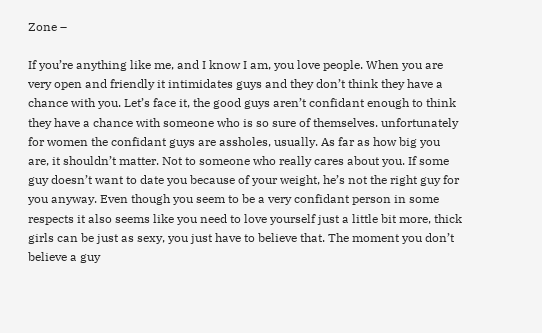Zone –

If you’re anything like me, and I know I am, you love people. When you are very open and friendly it intimidates guys and they don’t think they have a chance with you. Let’s face it, the good guys aren’t confidant enough to think they have a chance with someone who is so sure of themselves. unfortunately for women the confidant guys are assholes, usually. As far as how big you are, it shouldn’t matter. Not to someone who really cares about you. If some guy doesn’t want to date you because of your weight, he’s not the right guy for you anyway. Even though you seem to be a very confidant person in some respects it also seems like you need to love yourself just a little bit more, thick girls can be just as sexy, you just have to believe that. The moment you don’t believe a guy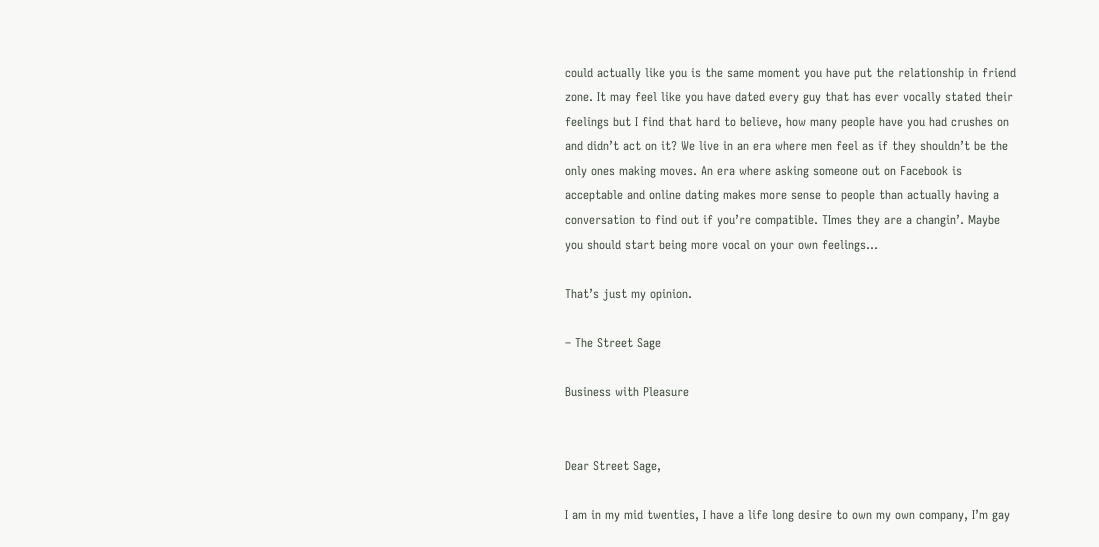could actually like you is the same moment you have put the relationship in friend zone. It may feel like you have dated every guy that has ever vocally stated their feelings but I find that hard to believe, how many people have you had crushes on and didn’t act on it? We live in an era where men feel as if they shouldn’t be the only ones making moves. An era where asking someone out on Facebook is acceptable and online dating makes more sense to people than actually having a conversation to find out if you’re compatible. TImes they are a changin’. Maybe you should start being more vocal on your own feelings…

That’s just my opinion.

– The Street Sage

Business with Pleasure


Dear Street Sage,

I am in my mid twenties, I have a life long desire to own my own company, I’m gay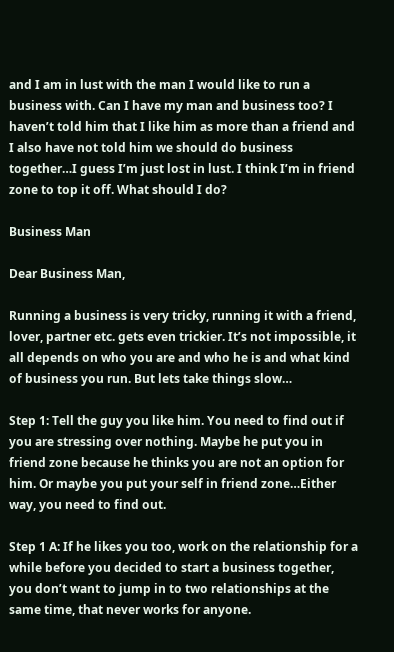and I am in lust with the man I would like to run a business with. Can I have my man and business too? I haven’t told him that I like him as more than a friend and I also have not told him we should do business together…I guess I’m just lost in lust. I think I’m in friend zone to top it off. What should I do?

Business Man

Dear Business Man,

Running a business is very tricky, running it with a friend, lover, partner etc. gets even trickier. It’s not impossible, it all depends on who you are and who he is and what kind of business you run. But lets take things slow…

Step 1: Tell the guy you like him. You need to find out if you are stressing over nothing. Maybe he put you in friend zone because he thinks you are not an option for him. Or maybe you put your self in friend zone…Either way, you need to find out.

Step 1 A: If he likes you too, work on the relationship for a while before you decided to start a business together, you don’t want to jump in to two relationships at the same time, that never works for anyone.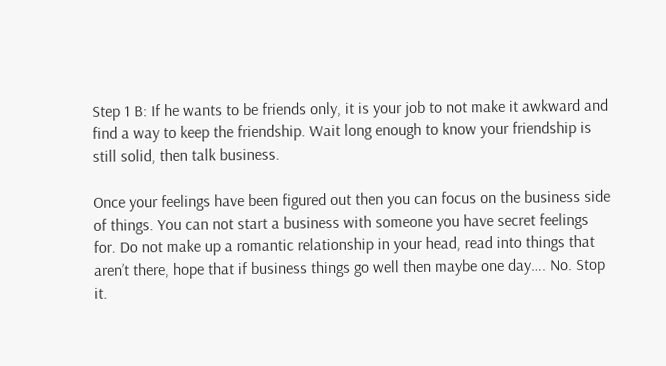Step 1 B: If he wants to be friends only, it is your job to not make it awkward and find a way to keep the friendship. Wait long enough to know your friendship is still solid, then talk business.

Once your feelings have been figured out then you can focus on the business side of things. You can not start a business with someone you have secret feelings for. Do not make up a romantic relationship in your head, read into things that aren’t there, hope that if business things go well then maybe one day…. No. Stop it.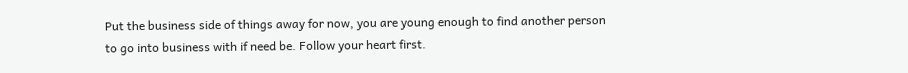Put the business side of things away for now, you are young enough to find another person to go into business with if need be. Follow your heart first.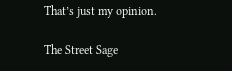That’s just my opinion.

The Street Sage